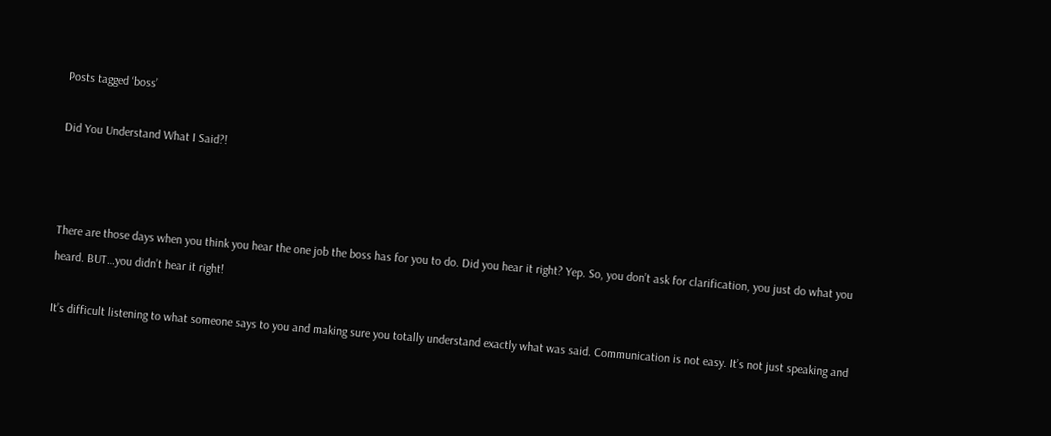Posts tagged ‘boss’

Did You Understand What I Said?!



There are those days when you think you hear the one job the boss has for you to do. Did you hear it right? Yep. So, you don’t ask for clarification, you just do what you heard. BUT…you didn’t hear it right!

It’s difficult listening to what someone says to you and making sure you totally understand exactly what was said. Communication is not easy. It’s not just speaking and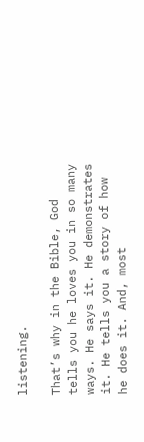listening.

That’s why in the Bible, God tells you he loves you in so many ways. He says it. He demonstrates it. He tells you a story of how he does it. And, most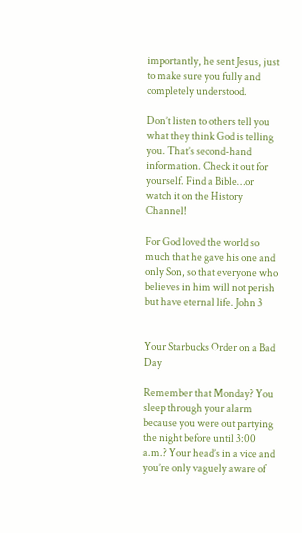importantly, he sent Jesus, just to make sure you fully and completely understood.

Don’t listen to others tell you what they think God is telling you. That’s second-hand information. Check it out for yourself. Find a Bible…or watch it on the History Channel!

For God loved the world so much that he gave his one and only Son, so that everyone who believes in him will not perish but have eternal life. John 3


Your Starbucks Order on a Bad Day

Remember that Monday? You sleep through your alarm because you were out partying the night before until 3:00 a.m.? Your head’s in a vice and you’re only vaguely aware of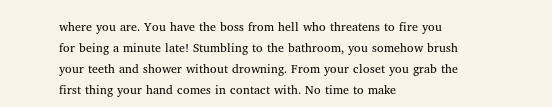where you are. You have the boss from hell who threatens to fire you for being a minute late! Stumbling to the bathroom, you somehow brush your teeth and shower without drowning. From your closet you grab the first thing your hand comes in contact with. No time to make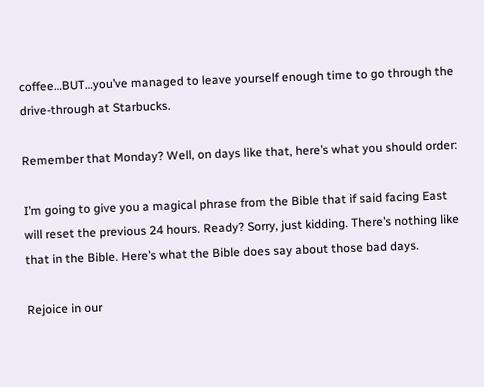coffee…BUT…you’ve managed to leave yourself enough time to go through the drive-through at Starbucks.

Remember that Monday? Well, on days like that, here’s what you should order:

I’m going to give you a magical phrase from the Bible that if said facing East will reset the previous 24 hours. Ready? Sorry, just kidding. There’s nothing like that in the Bible. Here’s what the Bible does say about those bad days.

Rejoice in our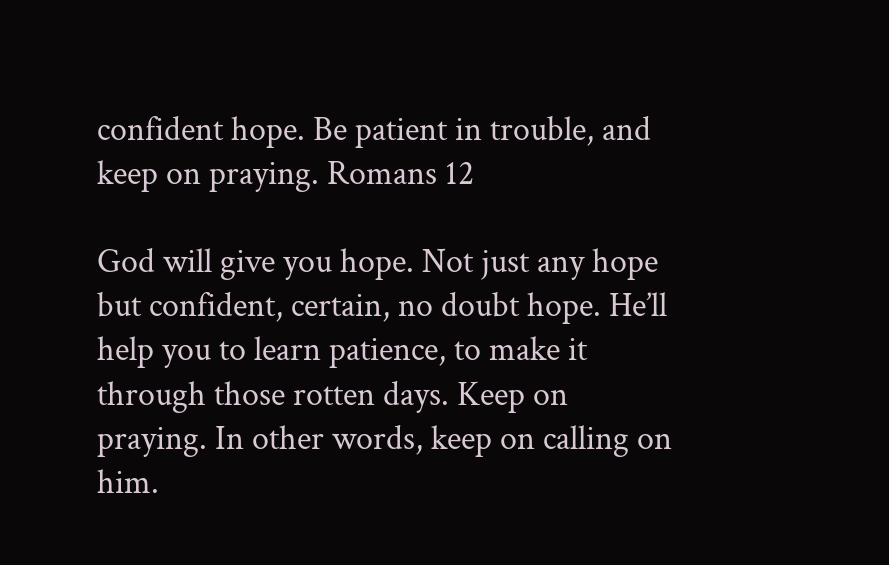confident hope. Be patient in trouble, and keep on praying. Romans 12

God will give you hope. Not just any hope but confident, certain, no doubt hope. He’ll help you to learn patience, to make it through those rotten days. Keep on praying. In other words, keep on calling on him.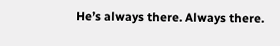He’s always there. Always there.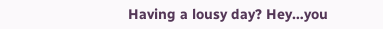Having a lousy day? Hey…you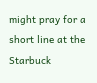might pray for a short line at the Starbuck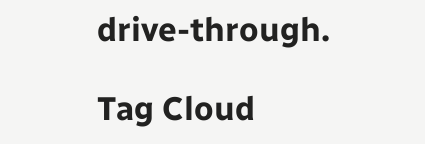drive-through.

Tag Cloud